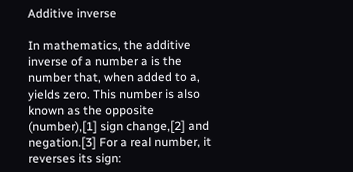Additive inverse

In mathematics, the additive inverse of a number a is the number that, when added to a, yields zero. This number is also known as the opposite (number),[1] sign change,[2] and negation.[3] For a real number, it reverses its sign: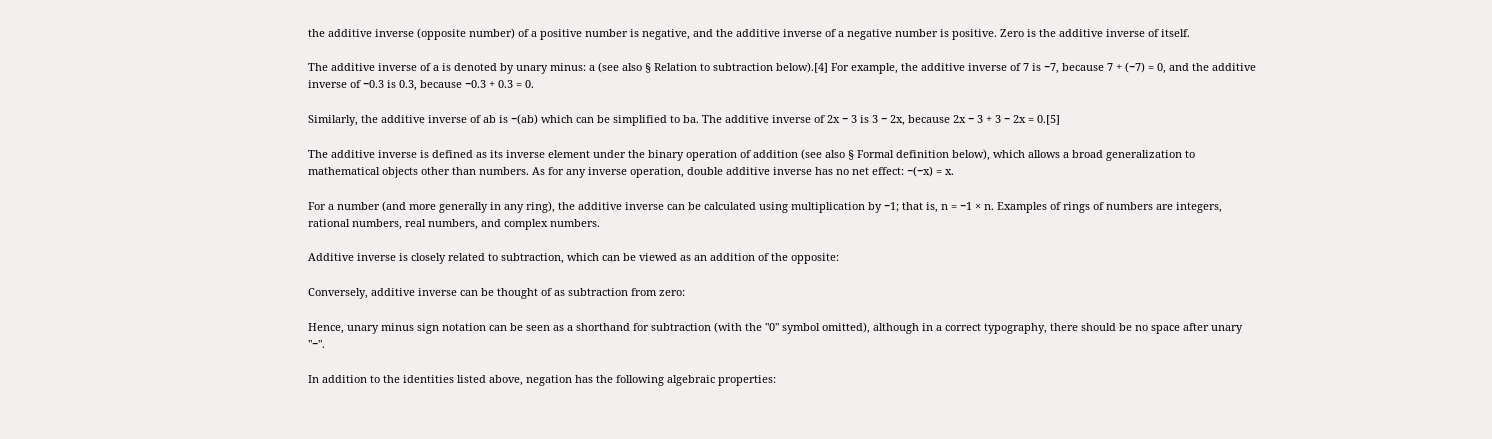the additive inverse (opposite number) of a positive number is negative, and the additive inverse of a negative number is positive. Zero is the additive inverse of itself.

The additive inverse of a is denoted by unary minus: a (see also § Relation to subtraction below).[4] For example, the additive inverse of 7 is −7, because 7 + (−7) = 0, and the additive inverse of −0.3 is 0.3, because −0.3 + 0.3 = 0.

Similarly, the additive inverse of ab is −(ab) which can be simplified to ba. The additive inverse of 2x − 3 is 3 − 2x, because 2x − 3 + 3 − 2x = 0.[5]

The additive inverse is defined as its inverse element under the binary operation of addition (see also § Formal definition below), which allows a broad generalization to mathematical objects other than numbers. As for any inverse operation, double additive inverse has no net effect: −(−x) = x.

For a number (and more generally in any ring), the additive inverse can be calculated using multiplication by −1; that is, n = −1 × n. Examples of rings of numbers are integers, rational numbers, real numbers, and complex numbers.

Additive inverse is closely related to subtraction, which can be viewed as an addition of the opposite:

Conversely, additive inverse can be thought of as subtraction from zero:

Hence, unary minus sign notation can be seen as a shorthand for subtraction (with the "0" symbol omitted), although in a correct typography, there should be no space after unary "−".

In addition to the identities listed above, negation has the following algebraic properties: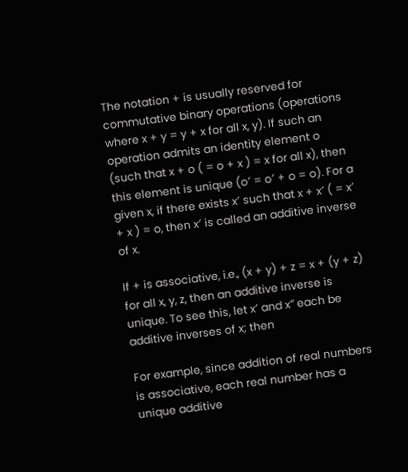The notation + is usually reserved for commutative binary operations (operations where x + y = y + x for all x, y). If such an operation admits an identity element o (such that x + o ( = o + x ) = x for all x), then this element is unique (o′ = o′ + o = o). For a given x, if there exists x′ such that x + x′ ( = x′ + x ) = o, then x′ is called an additive inverse of x.

If + is associative, i.e., (x + y) + z = x + (y + z) for all x, y, z, then an additive inverse is unique. To see this, let x′ and x″ each be additive inverses of x; then

For example, since addition of real numbers is associative, each real number has a unique additive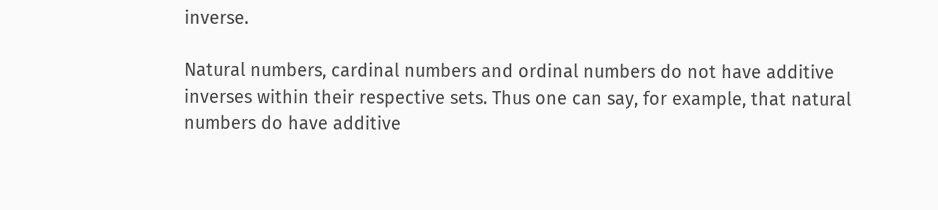inverse.

Natural numbers, cardinal numbers and ordinal numbers do not have additive inverses within their respective sets. Thus one can say, for example, that natural numbers do have additive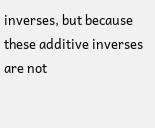inverses, but because these additive inverses are not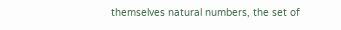themselves natural numbers, the set of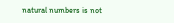natural numbers is not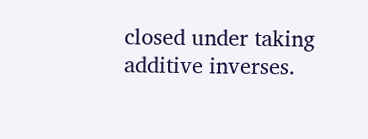closed under taking additive inverses.